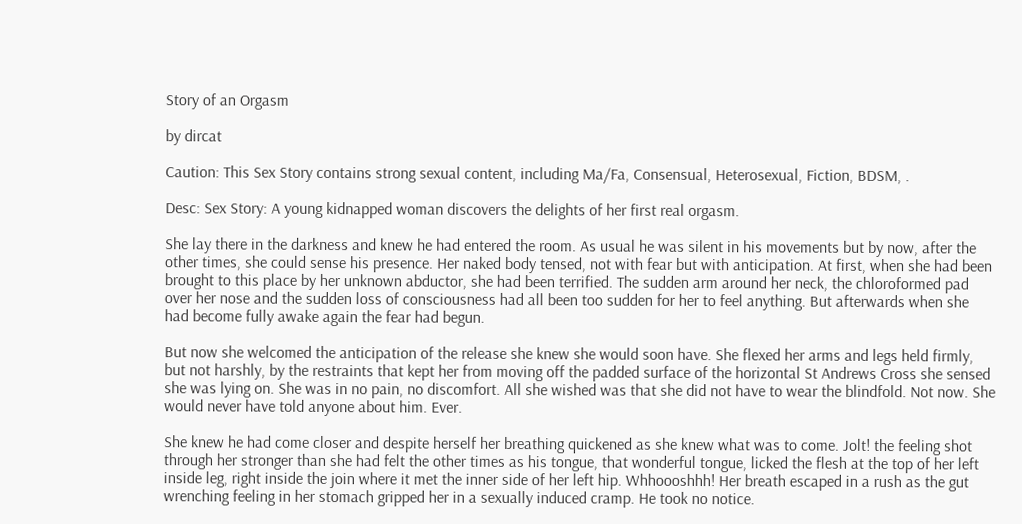Story of an Orgasm

by dircat

Caution: This Sex Story contains strong sexual content, including Ma/Fa, Consensual, Heterosexual, Fiction, BDSM, .

Desc: Sex Story: A young kidnapped woman discovers the delights of her first real orgasm.

She lay there in the darkness and knew he had entered the room. As usual he was silent in his movements but by now, after the other times, she could sense his presence. Her naked body tensed, not with fear but with anticipation. At first, when she had been brought to this place by her unknown abductor, she had been terrified. The sudden arm around her neck, the chloroformed pad over her nose and the sudden loss of consciousness had all been too sudden for her to feel anything. But afterwards when she had become fully awake again the fear had begun.

But now she welcomed the anticipation of the release she knew she would soon have. She flexed her arms and legs held firmly, but not harshly, by the restraints that kept her from moving off the padded surface of the horizontal St Andrews Cross she sensed she was lying on. She was in no pain, no discomfort. All she wished was that she did not have to wear the blindfold. Not now. She would never have told anyone about him. Ever.

She knew he had come closer and despite herself her breathing quickened as she knew what was to come. Jolt! the feeling shot through her stronger than she had felt the other times as his tongue, that wonderful tongue, licked the flesh at the top of her left inside leg, right inside the join where it met the inner side of her left hip. Whhoooshhh! Her breath escaped in a rush as the gut wrenching feeling in her stomach gripped her in a sexually induced cramp. He took no notice.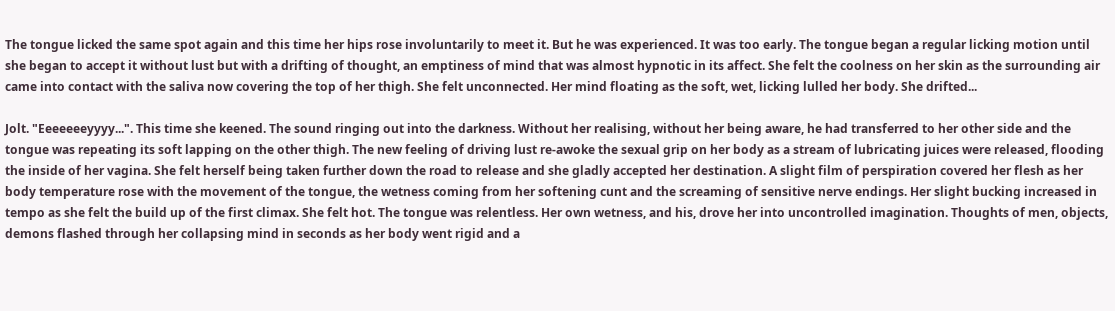The tongue licked the same spot again and this time her hips rose involuntarily to meet it. But he was experienced. It was too early. The tongue began a regular licking motion until she began to accept it without lust but with a drifting of thought, an emptiness of mind that was almost hypnotic in its affect. She felt the coolness on her skin as the surrounding air came into contact with the saliva now covering the top of her thigh. She felt unconnected. Her mind floating as the soft, wet, licking lulled her body. She drifted...

Jolt. "Eeeeeeeyyyy...". This time she keened. The sound ringing out into the darkness. Without her realising, without her being aware, he had transferred to her other side and the tongue was repeating its soft lapping on the other thigh. The new feeling of driving lust re-awoke the sexual grip on her body as a stream of lubricating juices were released, flooding the inside of her vagina. She felt herself being taken further down the road to release and she gladly accepted her destination. A slight film of perspiration covered her flesh as her body temperature rose with the movement of the tongue, the wetness coming from her softening cunt and the screaming of sensitive nerve endings. Her slight bucking increased in tempo as she felt the build up of the first climax. She felt hot. The tongue was relentless. Her own wetness, and his, drove her into uncontrolled imagination. Thoughts of men, objects, demons flashed through her collapsing mind in seconds as her body went rigid and a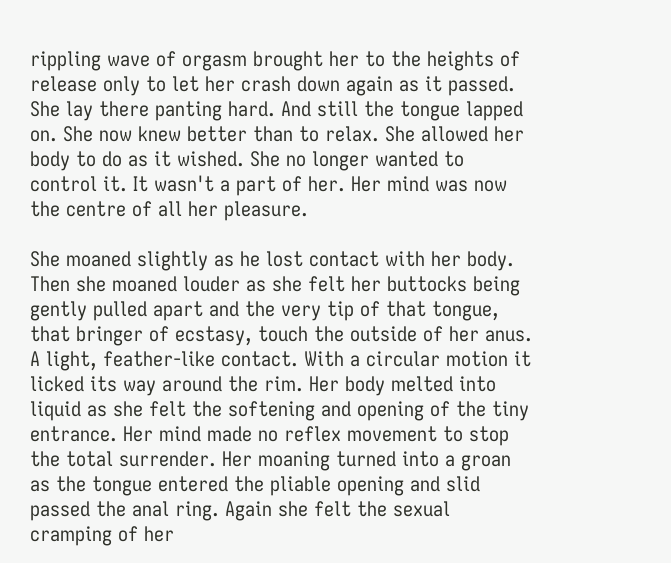rippling wave of orgasm brought her to the heights of release only to let her crash down again as it passed. She lay there panting hard. And still the tongue lapped on. She now knew better than to relax. She allowed her body to do as it wished. She no longer wanted to control it. It wasn't a part of her. Her mind was now the centre of all her pleasure.

She moaned slightly as he lost contact with her body. Then she moaned louder as she felt her buttocks being gently pulled apart and the very tip of that tongue, that bringer of ecstasy, touch the outside of her anus. A light, feather-like contact. With a circular motion it licked its way around the rim. Her body melted into liquid as she felt the softening and opening of the tiny entrance. Her mind made no reflex movement to stop the total surrender. Her moaning turned into a groan as the tongue entered the pliable opening and slid passed the anal ring. Again she felt the sexual cramping of her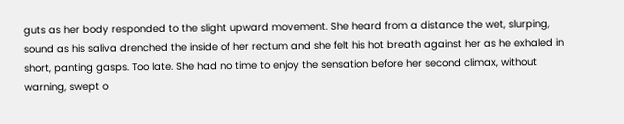guts as her body responded to the slight upward movement. She heard from a distance the wet, slurping, sound as his saliva drenched the inside of her rectum and she felt his hot breath against her as he exhaled in short, panting gasps. Too late. She had no time to enjoy the sensation before her second climax, without warning, swept o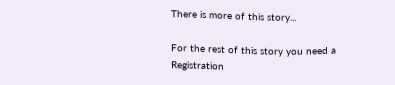There is more of this story...

For the rest of this story you need a Registration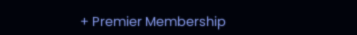+ Premier Membership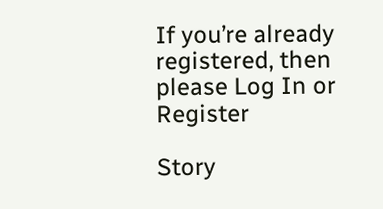If you’re already registered, then please Log In or Register

Story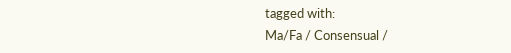tagged with:
Ma/Fa / Consensual /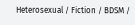Heterosexual / Fiction / BDSM /